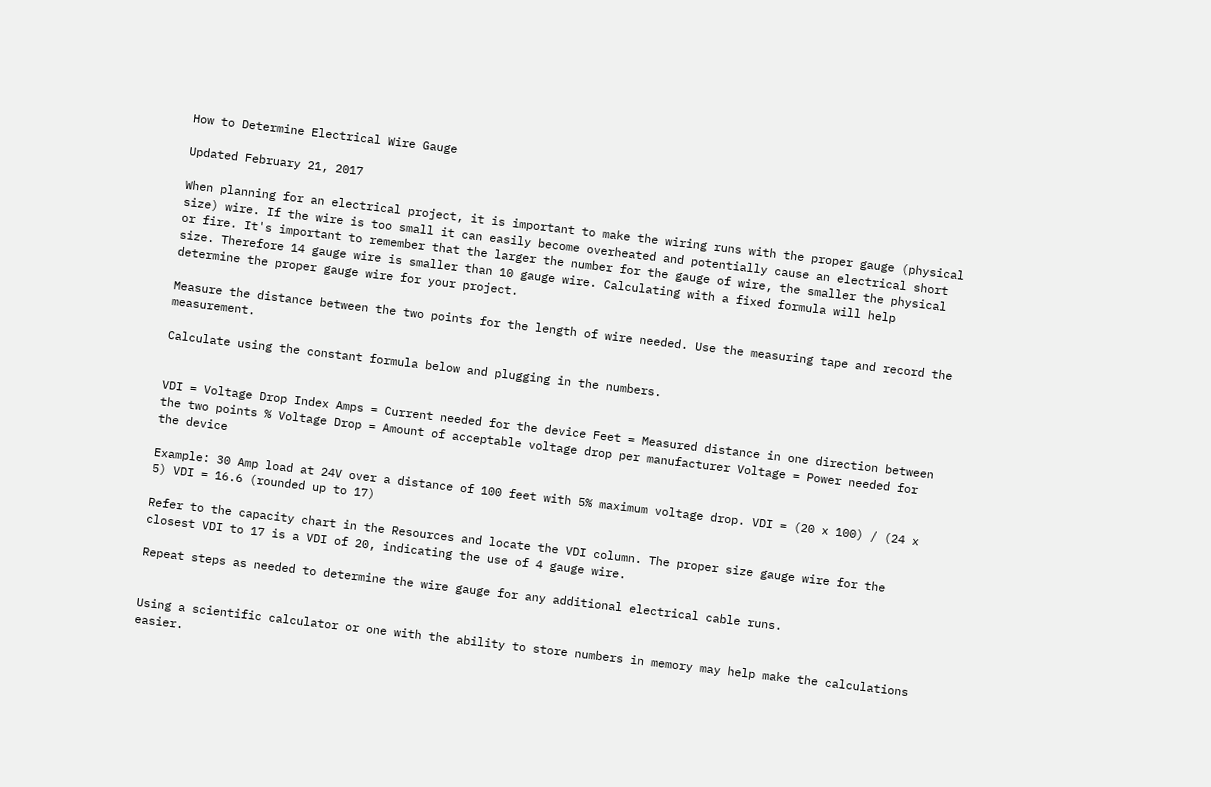How to Determine Electrical Wire Gauge

Updated February 21, 2017

When planning for an electrical project, it is important to make the wiring runs with the proper gauge (physical size) wire. If the wire is too small it can easily become overheated and potentially cause an electrical short or fire. It's important to remember that the larger the number for the gauge of wire, the smaller the physical size. Therefore 14 gauge wire is smaller than 10 gauge wire. Calculating with a fixed formula will help determine the proper gauge wire for your project.

Measure the distance between the two points for the length of wire needed. Use the measuring tape and record the measurement.

Calculate using the constant formula below and plugging in the numbers.


VDI = Voltage Drop Index Amps = Current needed for the device Feet = Measured distance in one direction between the two points % Voltage Drop = Amount of acceptable voltage drop per manufacturer Voltage = Power needed for the device

Example: 30 Amp load at 24V over a distance of 100 feet with 5% maximum voltage drop. VDI = (20 x 100) / (24 x 5) VDI = 16.6 (rounded up to 17)

Refer to the capacity chart in the Resources and locate the VDI column. The proper size gauge wire for the closest VDI to 17 is a VDI of 20, indicating the use of 4 gauge wire.

Repeat steps as needed to determine the wire gauge for any additional electrical cable runs.


Using a scientific calculator or one with the ability to store numbers in memory may help make the calculations easier.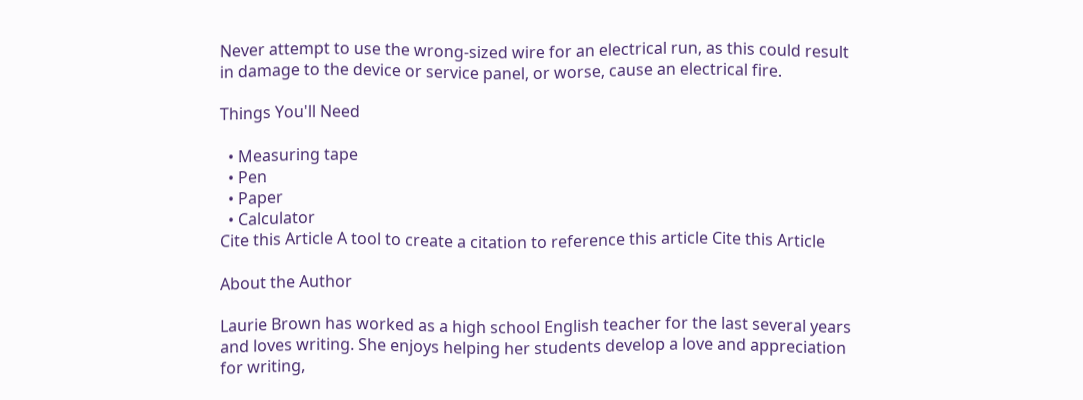Never attempt to use the wrong-sized wire for an electrical run, as this could result in damage to the device or service panel, or worse, cause an electrical fire.

Things You'll Need

  • Measuring tape
  • Pen
  • Paper
  • Calculator
Cite this Article A tool to create a citation to reference this article Cite this Article

About the Author

Laurie Brown has worked as a high school English teacher for the last several years and loves writing. She enjoys helping her students develop a love and appreciation for writing,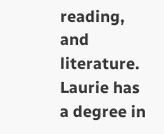reading, and literature. Laurie has a degree in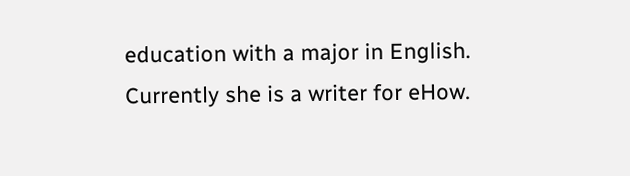education with a major in English. Currently she is a writer for eHow.